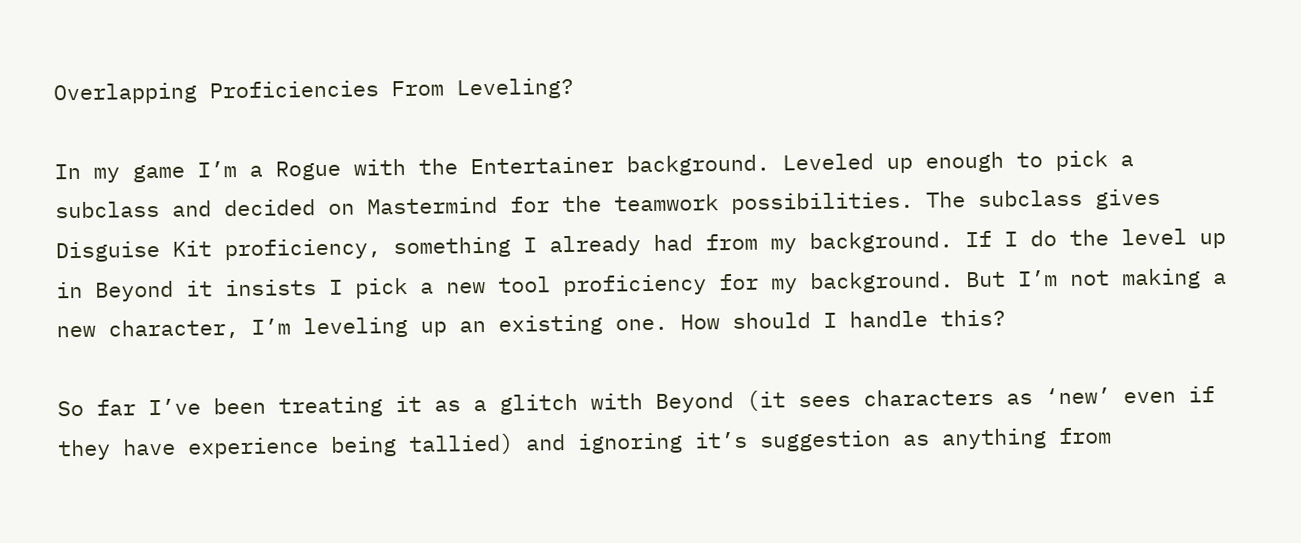Overlapping Proficiencies From Leveling?

In my game I’m a Rogue with the Entertainer background. Leveled up enough to pick a subclass and decided on Mastermind for the teamwork possibilities. The subclass gives Disguise Kit proficiency, something I already had from my background. If I do the level up in Beyond it insists I pick a new tool proficiency for my background. But I’m not making a new character, I’m leveling up an existing one. How should I handle this?

So far I’ve been treating it as a glitch with Beyond (it sees characters as ‘new’ even if they have experience being tallied) and ignoring it’s suggestion as anything from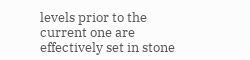levels prior to the current one are effectively set in stone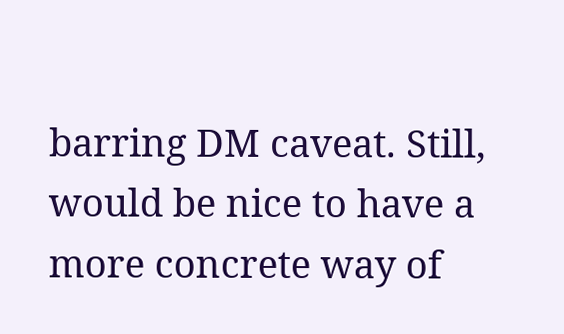barring DM caveat. Still, would be nice to have a more concrete way of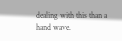dealing with this than a hand wave.